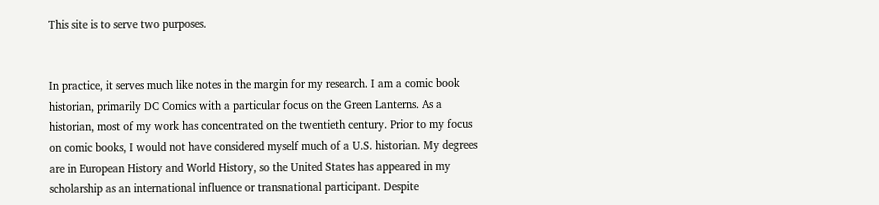This site is to serve two purposes.


In practice, it serves much like notes in the margin for my research. I am a comic book historian, primarily DC Comics with a particular focus on the Green Lanterns. As a historian, most of my work has concentrated on the twentieth century. Prior to my focus on comic books, I would not have considered myself much of a U.S. historian. My degrees are in European History and World History, so the United States has appeared in my scholarship as an international influence or transnational participant. Despite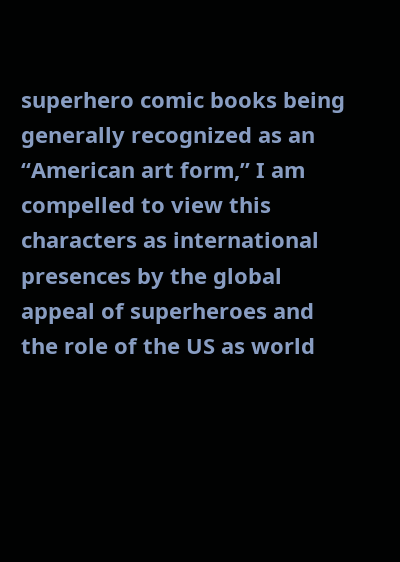superhero comic books being generally recognized as an “American art form,” I am compelled to view this characters as international presences by the global appeal of superheroes and the role of the US as world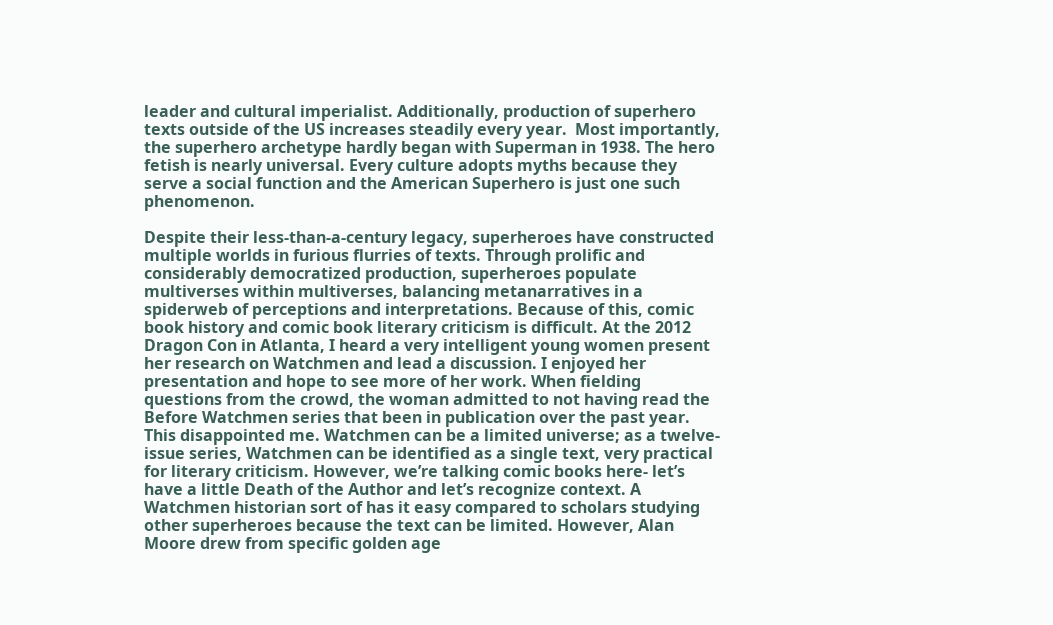leader and cultural imperialist. Additionally, production of superhero texts outside of the US increases steadily every year.  Most importantly, the superhero archetype hardly began with Superman in 1938. The hero fetish is nearly universal. Every culture adopts myths because they serve a social function and the American Superhero is just one such phenomenon.

Despite their less-than-a-century legacy, superheroes have constructed multiple worlds in furious flurries of texts. Through prolific and considerably democratized production, superheroes populate multiverses within multiverses, balancing metanarratives in a spiderweb of perceptions and interpretations. Because of this, comic book history and comic book literary criticism is difficult. At the 2012 Dragon Con in Atlanta, I heard a very intelligent young women present her research on Watchmen and lead a discussion. I enjoyed her presentation and hope to see more of her work. When fielding questions from the crowd, the woman admitted to not having read the Before Watchmen series that been in publication over the past year. This disappointed me. Watchmen can be a limited universe; as a twelve-issue series, Watchmen can be identified as a single text, very practical for literary criticism. However, we’re talking comic books here- let’s have a little Death of the Author and let’s recognize context. A Watchmen historian sort of has it easy compared to scholars studying other superheroes because the text can be limited. However, Alan Moore drew from specific golden age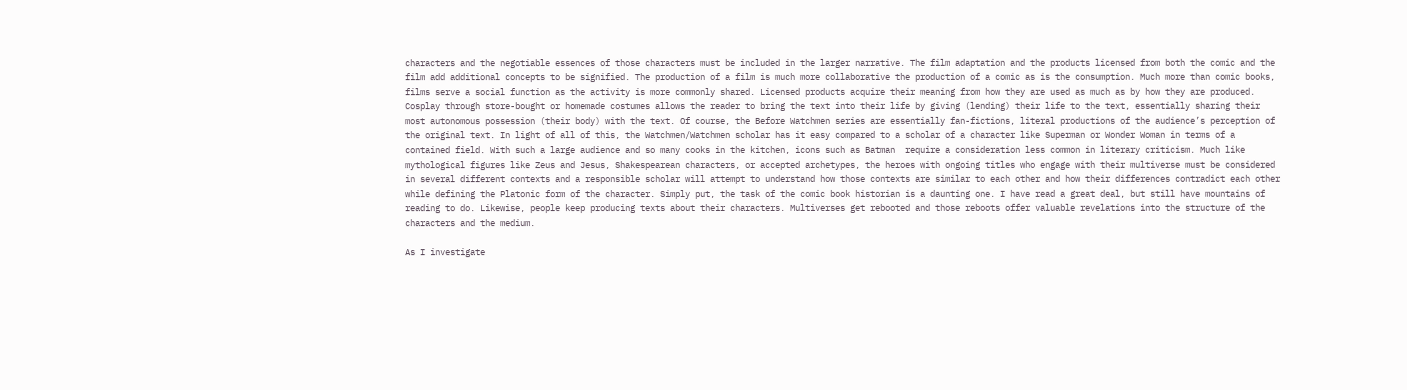characters and the negotiable essences of those characters must be included in the larger narrative. The film adaptation and the products licensed from both the comic and the film add additional concepts to be signified. The production of a film is much more collaborative the production of a comic as is the consumption. Much more than comic books, films serve a social function as the activity is more commonly shared. Licensed products acquire their meaning from how they are used as much as by how they are produced. Cosplay through store-bought or homemade costumes allows the reader to bring the text into their life by giving (lending) their life to the text, essentially sharing their most autonomous possession (their body) with the text. Of course, the Before Watchmen series are essentially fan-fictions, literal productions of the audience’s perception of the original text. In light of all of this, the Watchmen/Watchmen scholar has it easy compared to a scholar of a character like Superman or Wonder Woman in terms of a contained field. With such a large audience and so many cooks in the kitchen, icons such as Batman  require a consideration less common in literary criticism. Much like mythological figures like Zeus and Jesus, Shakespearean characters, or accepted archetypes, the heroes with ongoing titles who engage with their multiverse must be considered in several different contexts and a responsible scholar will attempt to understand how those contexts are similar to each other and how their differences contradict each other while defining the Platonic form of the character. Simply put, the task of the comic book historian is a daunting one. I have read a great deal, but still have mountains of reading to do. Likewise, people keep producing texts about their characters. Multiverses get rebooted and those reboots offer valuable revelations into the structure of the characters and the medium.

As I investigate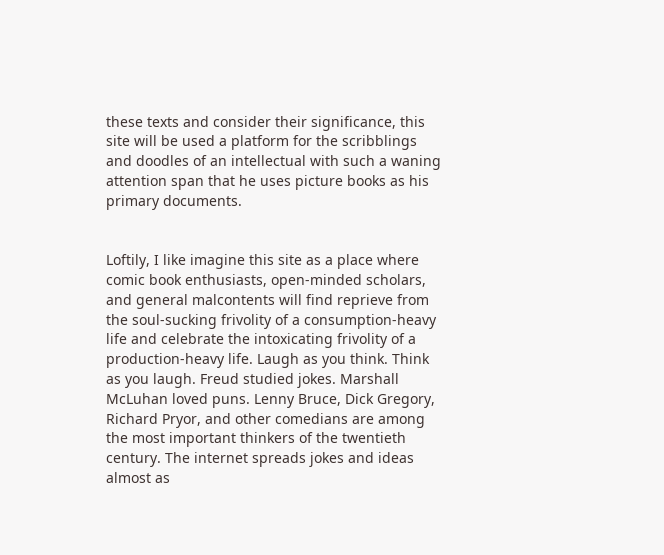these texts and consider their significance, this site will be used a platform for the scribblings and doodles of an intellectual with such a waning attention span that he uses picture books as his primary documents.


Loftily, I like imagine this site as a place where comic book enthusiasts, open-minded scholars, and general malcontents will find reprieve from the soul-sucking frivolity of a consumption-heavy life and celebrate the intoxicating frivolity of a production-heavy life. Laugh as you think. Think as you laugh. Freud studied jokes. Marshall McLuhan loved puns. Lenny Bruce, Dick Gregory, Richard Pryor, and other comedians are among the most important thinkers of the twentieth century. The internet spreads jokes and ideas almost as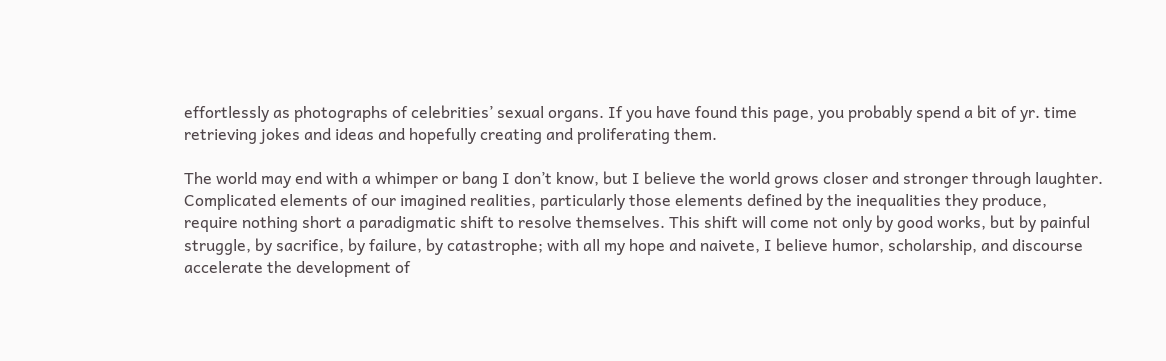effortlessly as photographs of celebrities’ sexual organs. If you have found this page, you probably spend a bit of yr. time retrieving jokes and ideas and hopefully creating and proliferating them.

The world may end with a whimper or bang I don’t know, but I believe the world grows closer and stronger through laughter. Complicated elements of our imagined realities, particularly those elements defined by the inequalities they produce, require nothing short a paradigmatic shift to resolve themselves. This shift will come not only by good works, but by painful struggle, by sacrifice, by failure, by catastrophe; with all my hope and naivete, I believe humor, scholarship, and discourse accelerate the development of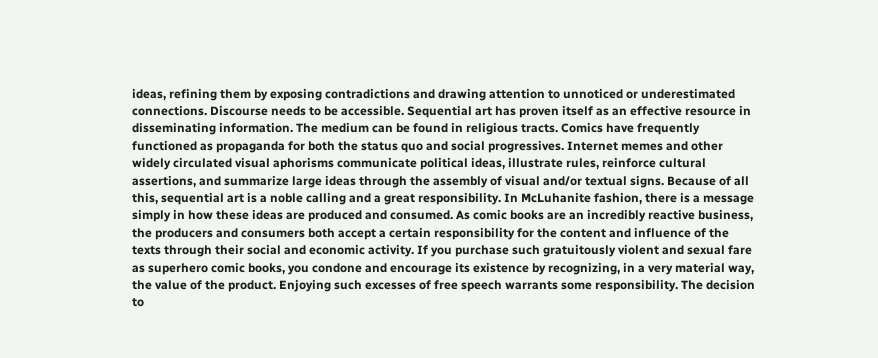ideas, refining them by exposing contradictions and drawing attention to unnoticed or underestimated connections. Discourse needs to be accessible. Sequential art has proven itself as an effective resource in disseminating information. The medium can be found in religious tracts. Comics have frequently functioned as propaganda for both the status quo and social progressives. Internet memes and other widely circulated visual aphorisms communicate political ideas, illustrate rules, reinforce cultural assertions, and summarize large ideas through the assembly of visual and/or textual signs. Because of all this, sequential art is a noble calling and a great responsibility. In McLuhanite fashion, there is a message simply in how these ideas are produced and consumed. As comic books are an incredibly reactive business, the producers and consumers both accept a certain responsibility for the content and influence of the texts through their social and economic activity. If you purchase such gratuitously violent and sexual fare as superhero comic books, you condone and encourage its existence by recognizing, in a very material way, the value of the product. Enjoying such excesses of free speech warrants some responsibility. The decision to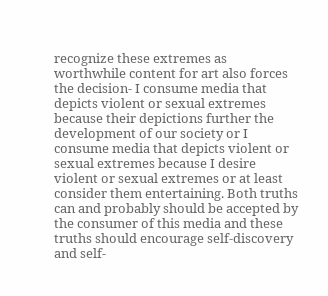recognize these extremes as worthwhile content for art also forces the decision- I consume media that depicts violent or sexual extremes because their depictions further the development of our society or I consume media that depicts violent or sexual extremes because I desire violent or sexual extremes or at least consider them entertaining. Both truths can and probably should be accepted by the consumer of this media and these truths should encourage self-discovery and self-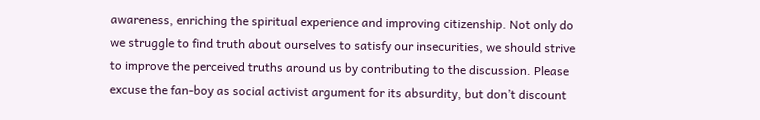awareness, enriching the spiritual experience and improving citizenship. Not only do we struggle to find truth about ourselves to satisfy our insecurities, we should strive to improve the perceived truths around us by contributing to the discussion. Please excuse the fan-boy as social activist argument for its absurdity, but don’t discount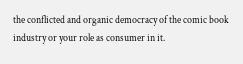the conflicted and organic democracy of the comic book industry or your role as consumer in it.